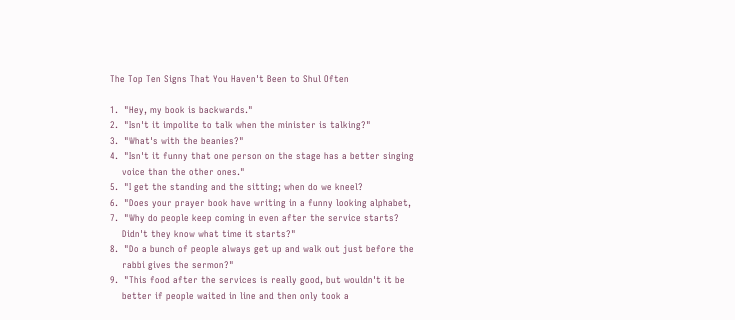The Top Ten Signs That You Haven't Been to Shul Often

1.  "Hey, my book is backwards."
2.  "Isn't it impolite to talk when the minister is talking?"
3.  "What's with the beanies?"
4.  "Isn't it funny that one person on the stage has a better singing
    voice than the other ones."
5.  "I get the standing and the sitting; when do we kneel?
6.  "Does your prayer book have writing in a funny looking alphabet,
7.  "Why do people keep coming in even after the service starts?
    Didn't they know what time it starts?"
8.  "Do a bunch of people always get up and walk out just before the
    rabbi gives the sermon?"
9.  "This food after the services is really good, but wouldn't it be
    better if people waited in line and then only took a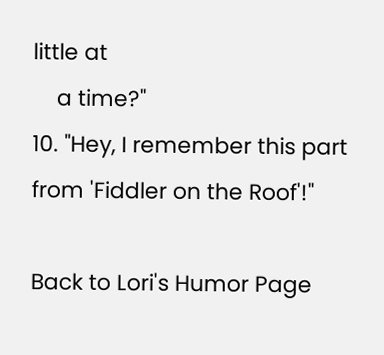little at
    a time?"
10. "Hey, I remember this part from 'Fiddler on the Roof'!"

Back to Lori's Humor Page